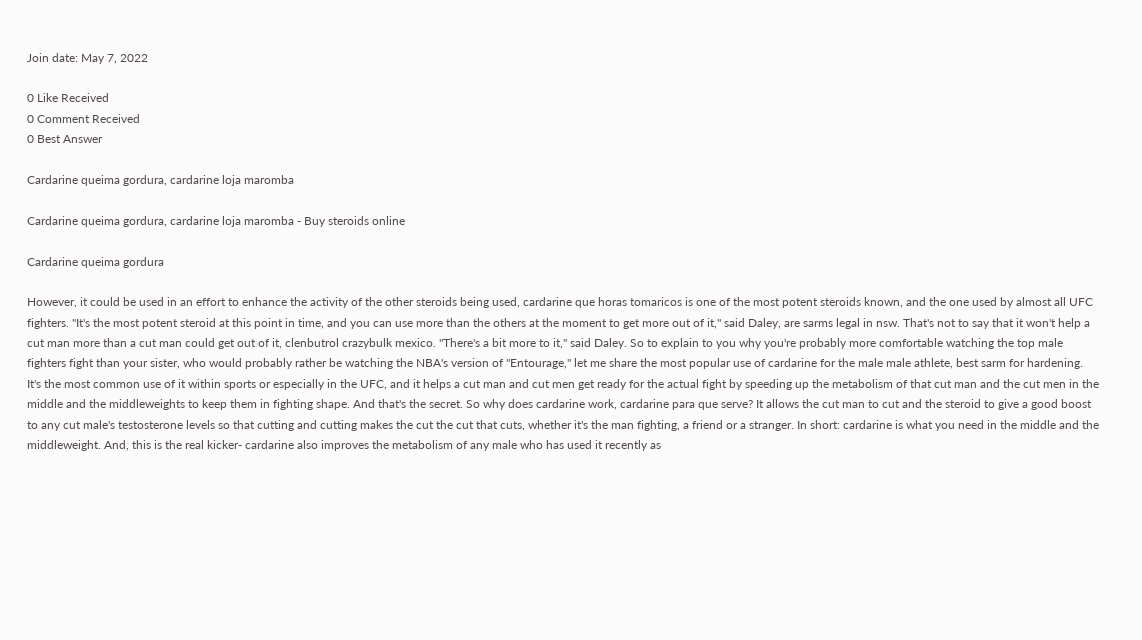Join date: May 7, 2022

0 Like Received
0 Comment Received
0 Best Answer

Cardarine queima gordura, cardarine loja maromba

Cardarine queima gordura, cardarine loja maromba - Buy steroids online

Cardarine queima gordura

However, it could be used in an effort to enhance the activity of the other steroids being used, cardarine que horas tomaricos is one of the most potent steroids known, and the one used by almost all UFC fighters. "It's the most potent steroid at this point in time, and you can use more than the others at the moment to get more out of it," said Daley, are sarms legal in nsw. That's not to say that it won't help a cut man more than a cut man could get out of it, clenbutrol crazybulk mexico. "There's a bit more to it," said Daley. So to explain to you why you're probably more comfortable watching the top male fighters fight than your sister, who would probably rather be watching the NBA's version of "Entourage," let me share the most popular use of cardarine for the male male athlete, best sarm for hardening. It's the most common use of it within sports or especially in the UFC, and it helps a cut man and cut men get ready for the actual fight by speeding up the metabolism of that cut man and the cut men in the middle and the middleweights to keep them in fighting shape. And that's the secret. So why does cardarine work, cardarine para que serve? It allows the cut man to cut and the steroid to give a good boost to any cut male's testosterone levels so that cutting and cutting makes the cut the cut that cuts, whether it's the man fighting, a friend or a stranger. In short: cardarine is what you need in the middle and the middleweight. And, this is the real kicker- cardarine also improves the metabolism of any male who has used it recently as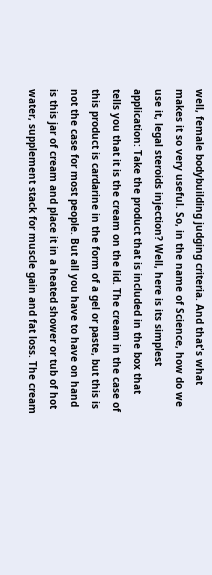well, female bodybuilding judging criteria. And that's what makes it so very useful. So, in the name of Science, how do we use it, legal steroids injection? Well, here is its simplest application: Take the product that is included in the box that tells you that it is the cream on the lid. The cream in the case of this product is cardarine in the form of a gel or paste, but this is not the case for most people. But all you have to have on hand is this jar of cream and place it in a heated shower or tub of hot water, supplement stack for muscle gain and fat loss. The cream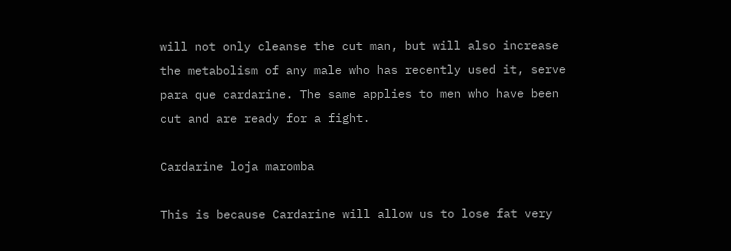will not only cleanse the cut man, but will also increase the metabolism of any male who has recently used it, serve para que cardarine. The same applies to men who have been cut and are ready for a fight.

Cardarine loja maromba

This is because Cardarine will allow us to lose fat very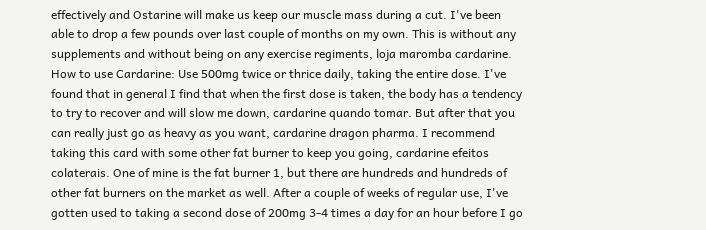effectively and Ostarine will make us keep our muscle mass during a cut. I've been able to drop a few pounds over last couple of months on my own. This is without any supplements and without being on any exercise regiments, loja maromba cardarine. How to use Cardarine: Use 500mg twice or thrice daily, taking the entire dose. I've found that in general I find that when the first dose is taken, the body has a tendency to try to recover and will slow me down, cardarine quando tomar. But after that you can really just go as heavy as you want, cardarine dragon pharma. I recommend taking this card with some other fat burner to keep you going, cardarine efeitos colaterais. One of mine is the fat burner 1, but there are hundreds and hundreds of other fat burners on the market as well. After a couple of weeks of regular use, I've gotten used to taking a second dose of 200mg 3-4 times a day for an hour before I go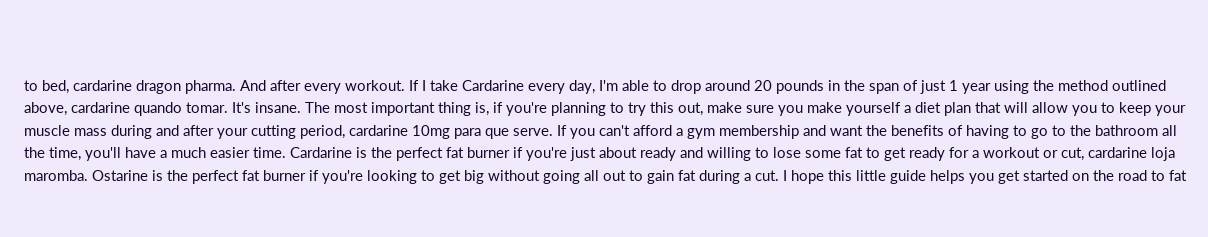to bed, cardarine dragon pharma. And after every workout. If I take Cardarine every day, I'm able to drop around 20 pounds in the span of just 1 year using the method outlined above, cardarine quando tomar. It's insane. The most important thing is, if you're planning to try this out, make sure you make yourself a diet plan that will allow you to keep your muscle mass during and after your cutting period, cardarine 10mg para que serve. If you can't afford a gym membership and want the benefits of having to go to the bathroom all the time, you'll have a much easier time. Cardarine is the perfect fat burner if you're just about ready and willing to lose some fat to get ready for a workout or cut, cardarine loja maromba. Ostarine is the perfect fat burner if you're looking to get big without going all out to gain fat during a cut. I hope this little guide helps you get started on the road to fat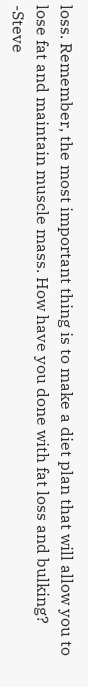loss. Remember, the most important thing is to make a diet plan that will allow you to lose fat and maintain muscle mass. How have you done with fat loss and bulking? -Steve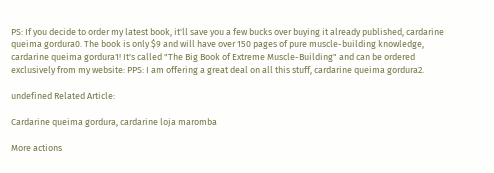PS: If you decide to order my latest book, it'll save you a few bucks over buying it already published, cardarine queima gordura0. The book is only $9 and will have over 150 pages of pure muscle-building knowledge, cardarine queima gordura1! It's called "The Big Book of Extreme Muscle-Building" and can be ordered exclusively from my website: PPS: I am offering a great deal on all this stuff, cardarine queima gordura2.

undefined Related Article:

Cardarine queima gordura, cardarine loja maromba

More actions